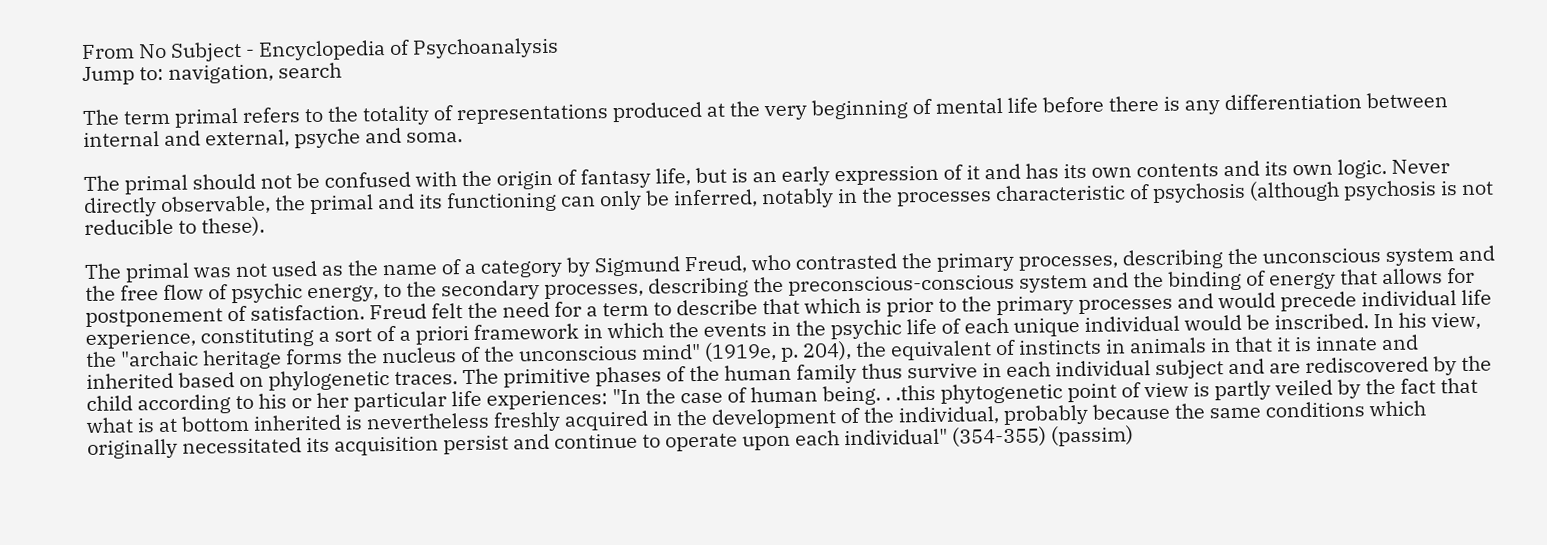From No Subject - Encyclopedia of Psychoanalysis
Jump to: navigation, search

The term primal refers to the totality of representations produced at the very beginning of mental life before there is any differentiation between internal and external, psyche and soma.

The primal should not be confused with the origin of fantasy life, but is an early expression of it and has its own contents and its own logic. Never directly observable, the primal and its functioning can only be inferred, notably in the processes characteristic of psychosis (although psychosis is not reducible to these).

The primal was not used as the name of a category by Sigmund Freud, who contrasted the primary processes, describing the unconscious system and the free flow of psychic energy, to the secondary processes, describing the preconscious-conscious system and the binding of energy that allows for postponement of satisfaction. Freud felt the need for a term to describe that which is prior to the primary processes and would precede individual life experience, constituting a sort of a priori framework in which the events in the psychic life of each unique individual would be inscribed. In his view, the "archaic heritage forms the nucleus of the unconscious mind" (1919e, p. 204), the equivalent of instincts in animals in that it is innate and inherited based on phylogenetic traces. The primitive phases of the human family thus survive in each individual subject and are rediscovered by the child according to his or her particular life experiences: "In the case of human being. . .this phytogenetic point of view is partly veiled by the fact that what is at bottom inherited is nevertheless freshly acquired in the development of the individual, probably because the same conditions which originally necessitated its acquisition persist and continue to operate upon each individual" (354-355) (passim)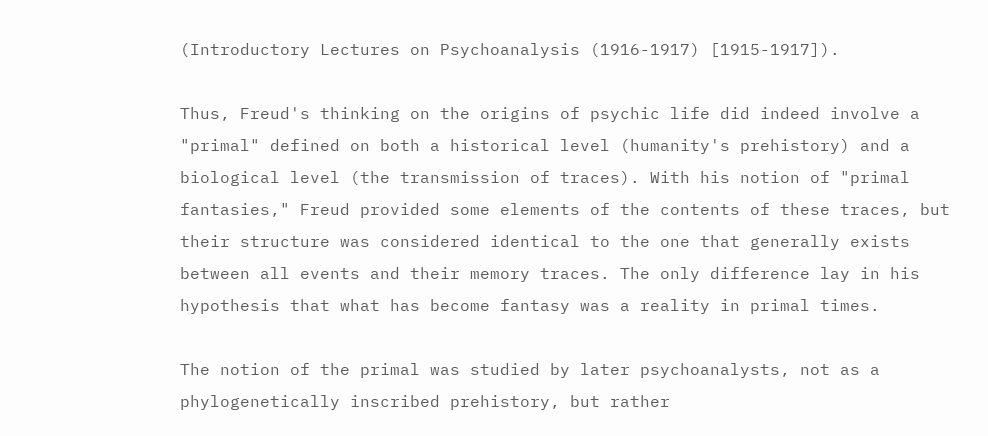(Introductory Lectures on Psychoanalysis (1916-1917) [1915-1917]).

Thus, Freud's thinking on the origins of psychic life did indeed involve a "primal" defined on both a historical level (humanity's prehistory) and a biological level (the transmission of traces). With his notion of "primal fantasies," Freud provided some elements of the contents of these traces, but their structure was considered identical to the one that generally exists between all events and their memory traces. The only difference lay in his hypothesis that what has become fantasy was a reality in primal times.

The notion of the primal was studied by later psychoanalysts, not as a phylogenetically inscribed prehistory, but rather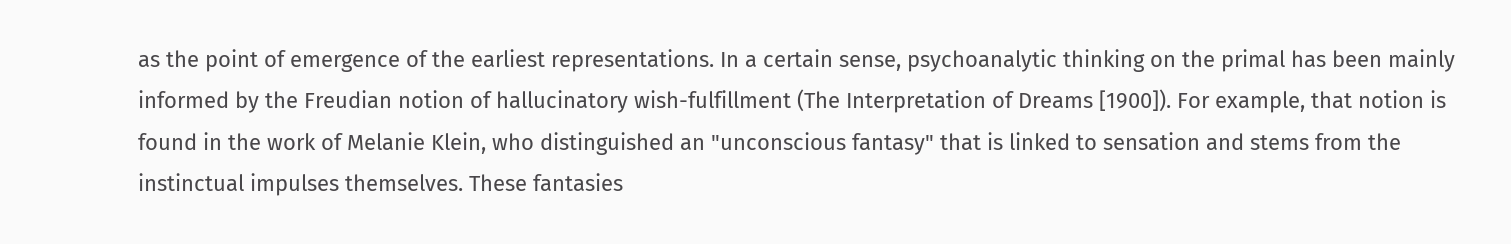as the point of emergence of the earliest representations. In a certain sense, psychoanalytic thinking on the primal has been mainly informed by the Freudian notion of hallucinatory wish-fulfillment (The Interpretation of Dreams [1900]). For example, that notion is found in the work of Melanie Klein, who distinguished an "unconscious fantasy" that is linked to sensation and stems from the instinctual impulses themselves. These fantasies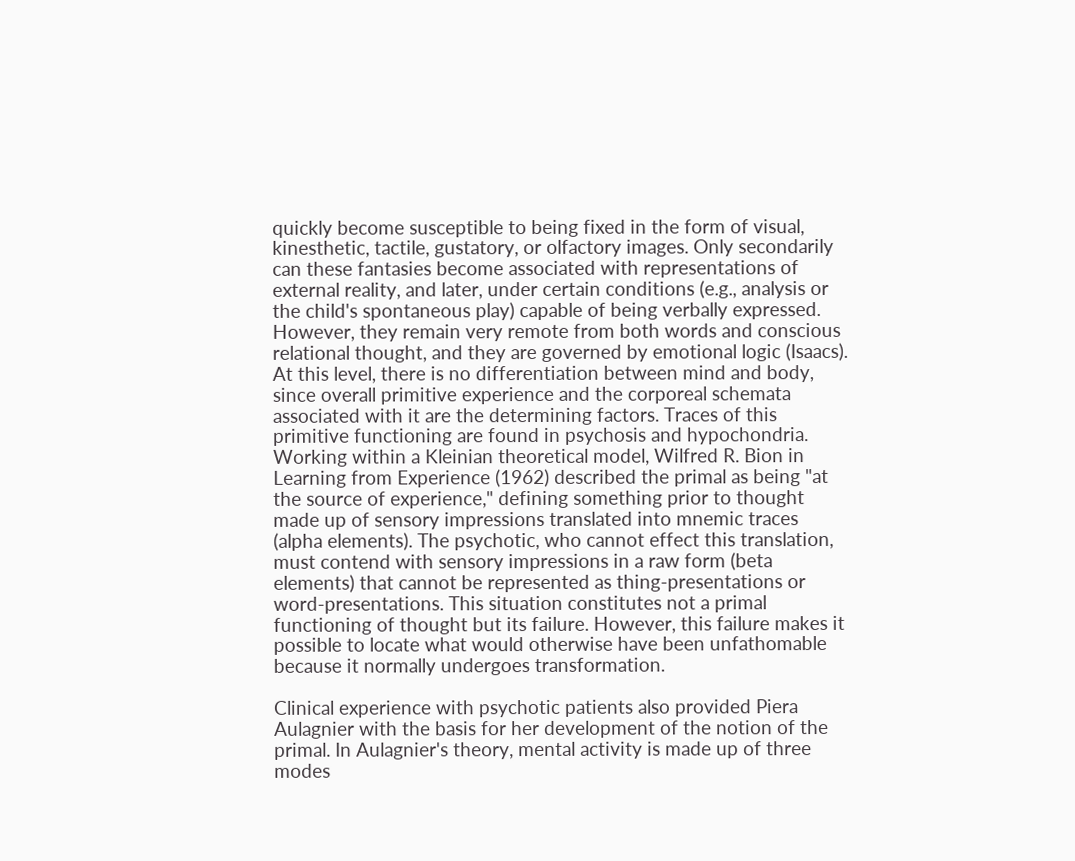quickly become susceptible to being fixed in the form of visual, kinesthetic, tactile, gustatory, or olfactory images. Only secondarily can these fantasies become associated with representations of external reality, and later, under certain conditions (e.g., analysis or the child's spontaneous play) capable of being verbally expressed. However, they remain very remote from both words and conscious relational thought, and they are governed by emotional logic (Isaacs). At this level, there is no differentiation between mind and body, since overall primitive experience and the corporeal schemata associated with it are the determining factors. Traces of this primitive functioning are found in psychosis and hypochondria. Working within a Kleinian theoretical model, Wilfred R. Bion in Learning from Experience (1962) described the primal as being "at the source of experience," defining something prior to thought made up of sensory impressions translated into mnemic traces (alpha elements). The psychotic, who cannot effect this translation, must contend with sensory impressions in a raw form (beta elements) that cannot be represented as thing-presentations or word-presentations. This situation constitutes not a primal functioning of thought but its failure. However, this failure makes it possible to locate what would otherwise have been unfathomable because it normally undergoes transformation.

Clinical experience with psychotic patients also provided Piera Aulagnier with the basis for her development of the notion of the primal. In Aulagnier's theory, mental activity is made up of three modes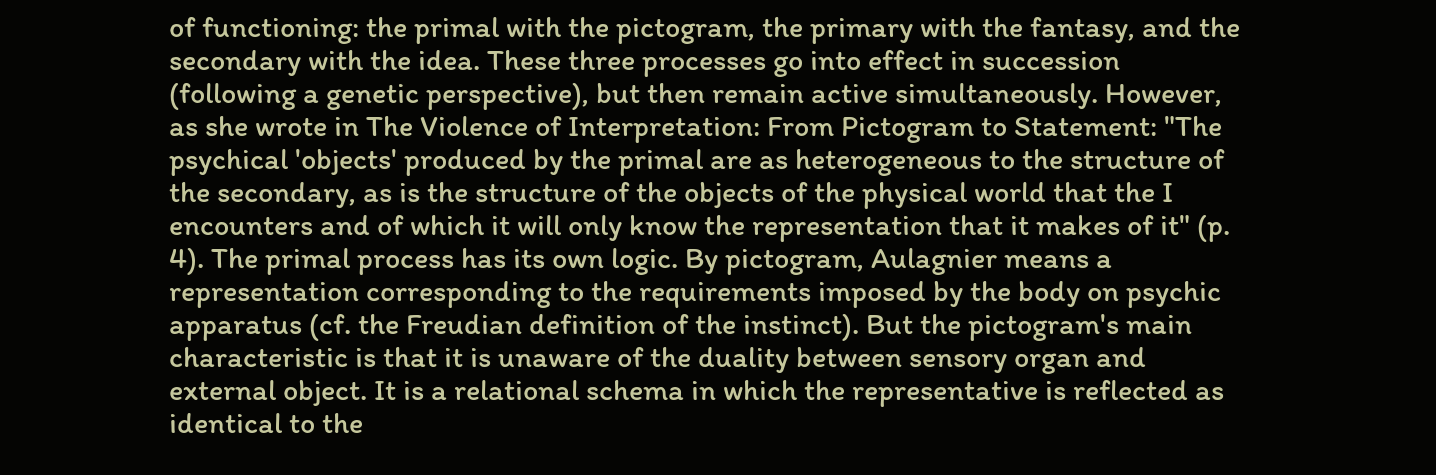of functioning: the primal with the pictogram, the primary with the fantasy, and the secondary with the idea. These three processes go into effect in succession (following a genetic perspective), but then remain active simultaneously. However, as she wrote in The Violence of Interpretation: From Pictogram to Statement: "The psychical 'objects' produced by the primal are as heterogeneous to the structure of the secondary, as is the structure of the objects of the physical world that the I encounters and of which it will only know the representation that it makes of it" (p. 4). The primal process has its own logic. By pictogram, Aulagnier means a representation corresponding to the requirements imposed by the body on psychic apparatus (cf. the Freudian definition of the instinct). But the pictogram's main characteristic is that it is unaware of the duality between sensory organ and external object. It is a relational schema in which the representative is reflected as identical to the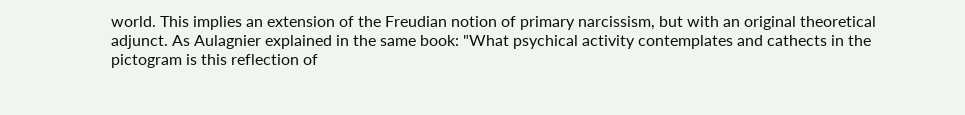world. This implies an extension of the Freudian notion of primary narcissism, but with an original theoretical adjunct. As Aulagnier explained in the same book: "What psychical activity contemplates and cathects in the pictogram is this reflection of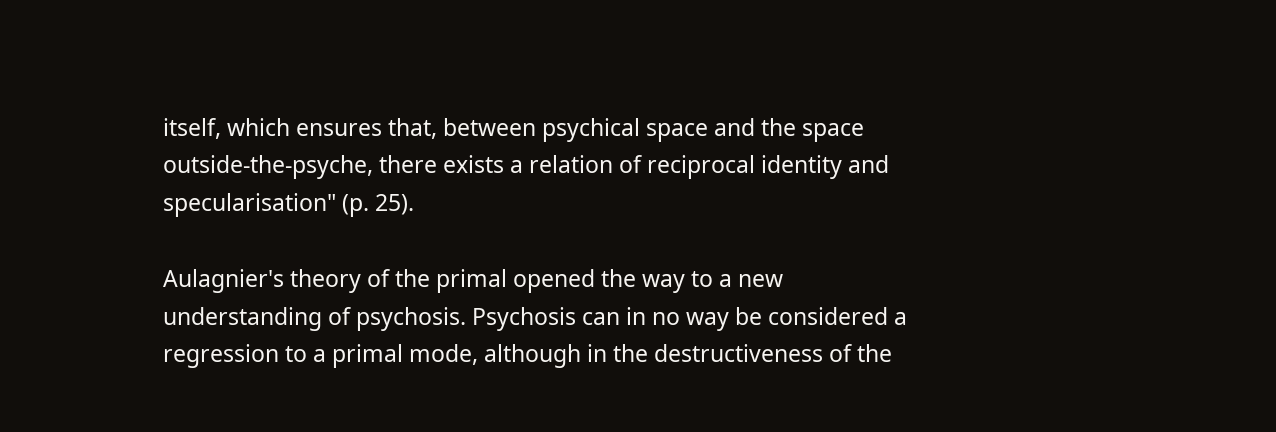itself, which ensures that, between psychical space and the space outside-the-psyche, there exists a relation of reciprocal identity and specularisation" (p. 25).

Aulagnier's theory of the primal opened the way to a new understanding of psychosis. Psychosis can in no way be considered a regression to a primal mode, although in the destructiveness of the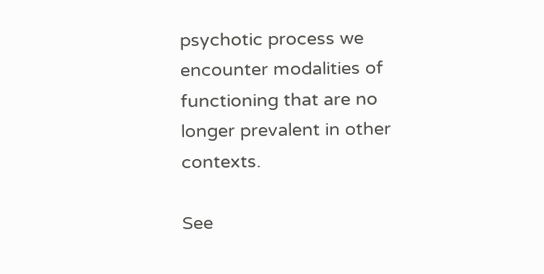psychotic process we encounter modalities of functioning that are no longer prevalent in other contexts.

See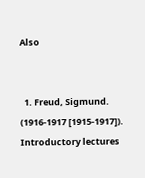Also


  1. Freud, Sigmund. (1916-1917 [1915-1917]). Introductory lectures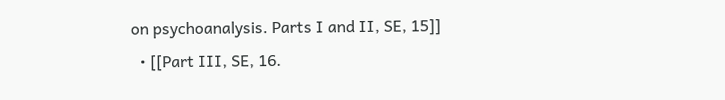on psychoanalysis. Parts I and II, SE, 15]]
  • [[Part III, SE, 16.